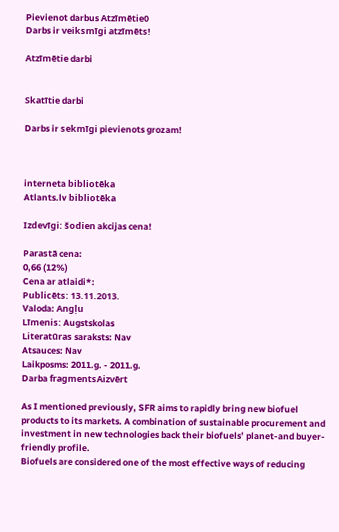Pievienot darbus Atzīmētie0
Darbs ir veiksmīgi atzīmēts!

Atzīmētie darbi


Skatītie darbi

Darbs ir sekmīgi pievienots grozam!



interneta bibliotēka
Atlants.lv bibliotēka

Izdevīgi: šodien akcijas cena!

Parastā cena:
0,66 (12%)
Cena ar atlaidi*:
Publicēts: 13.11.2013.
Valoda: Angļu
Līmenis: Augstskolas
Literatūras saraksts: Nav
Atsauces: Nav
Laikposms: 2011.g. - 2011.g.
Darba fragmentsAizvērt

As I mentioned previously, SFR aims to rapidly bring new biofuel products to its markets. A combination of sustainable procurement and investment in new technologies back their biofuels’ planet-and buyer-friendly profile.
Biofuels are considered one of the most effective ways of reducing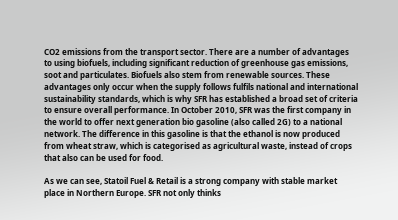CO2 emissions from the transport sector. There are a number of advantages to using biofuels, including significant reduction of greenhouse gas emissions, soot and particulates. Biofuels also stem from renewable sources. These advantages only occur when the supply follows fulfils national and international sustainability standards, which is why SFR has established a broad set of criteria to ensure overall performance. In October 2010, SFR was the first company in the world to offer next generation bio gasoline (also called 2G) to a national network. The difference in this gasoline is that the ethanol is now produced from wheat straw, which is categorised as agricultural waste, instead of crops that also can be used for food.

As we can see, Statoil Fuel & Retail is a strong company with stable market place in Northern Europe. SFR not only thinks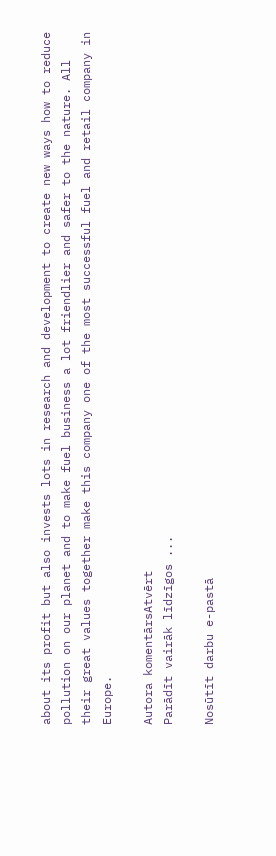about its profit but also invests lots in research and development to create new ways how to reduce pollution on our planet and to make fuel business a lot friendlier and safer to the nature. All their great values together make this company one of the most successful fuel and retail company in Europe.

Autora komentārsAtvērt
Parādīt vairāk līdzīgos ...

Nosūtīt darbu e-pastā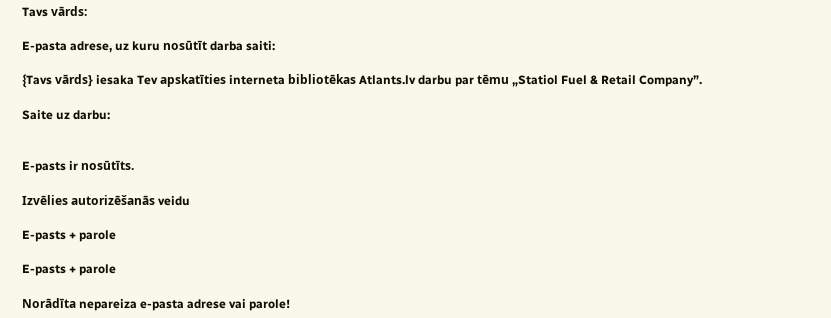Tavs vārds:

E-pasta adrese, uz kuru nosūtīt darba saiti:

{Tavs vārds} iesaka Tev apskatīties interneta bibliotēkas Atlants.lv darbu par tēmu „Statiol Fuel & Retail Company”.

Saite uz darbu:


E-pasts ir nosūtīts.

Izvēlies autorizēšanās veidu

E-pasts + parole

E-pasts + parole

Norādīta nepareiza e-pasta adrese vai parole!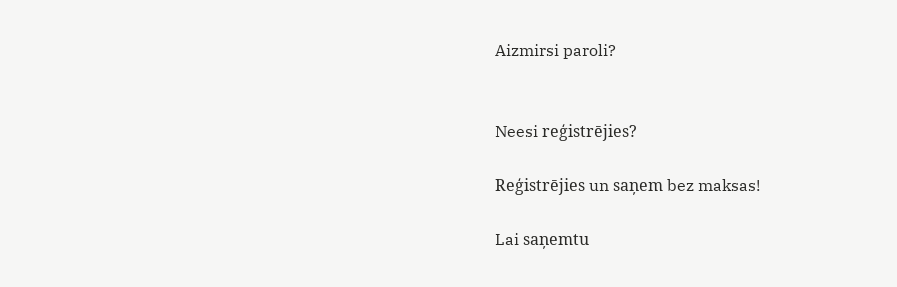Aizmirsi paroli?


Neesi reģistrējies?

Reģistrējies un saņem bez maksas!

Lai saņemtu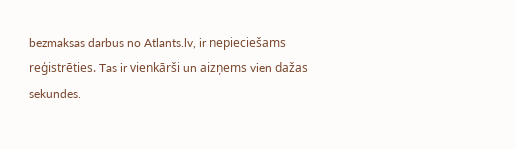bezmaksas darbus no Atlants.lv, ir nepieciešams reģistrēties. Tas ir vienkārši un aizņems vien dažas sekundes.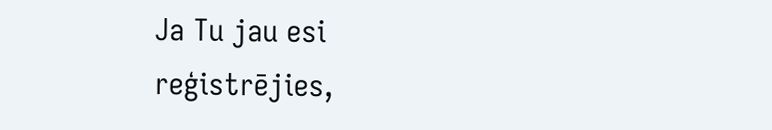Ja Tu jau esi reģistrējies,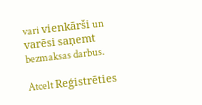vari vienkārši un varēsi saņemt bezmaksas darbus.

Atcelt Reģistrēties